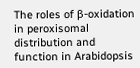The roles of β-oxidation in peroxisomal distribution and function in Arabidopsis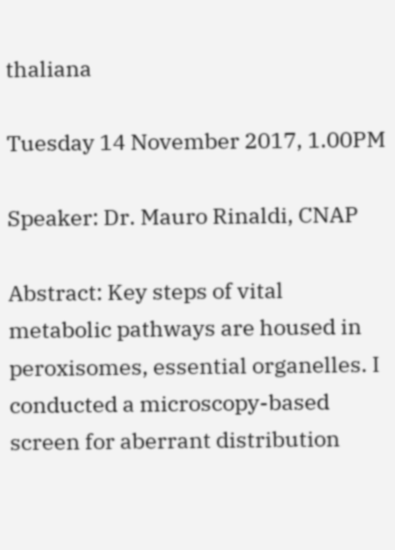thaliana

Tuesday 14 November 2017, 1.00PM

Speaker: Dr. Mauro Rinaldi, CNAP

Abstract: Key steps of vital metabolic pathways are housed in peroxisomes, essential organelles. I conducted a microscopy-based screen for aberrant distribution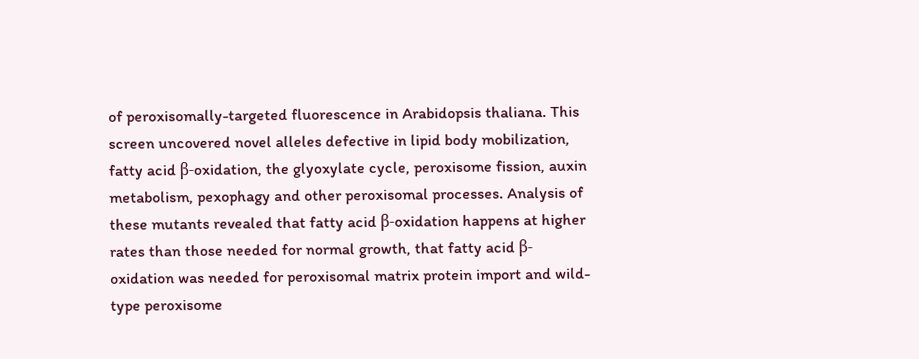of peroxisomally-targeted fluorescence in Arabidopsis thaliana. This screen uncovered novel alleles defective in lipid body mobilization, fatty acid β-oxidation, the glyoxylate cycle, peroxisome fission, auxin metabolism, pexophagy and other peroxisomal processes. Analysis of these mutants revealed that fatty acid β-oxidation happens at higher rates than those needed for normal growth, that fatty acid β-oxidation was needed for peroxisomal matrix protein import and wild-type peroxisome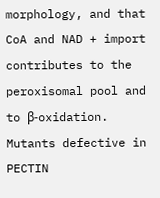morphology, and that CoA and NAD + import contributes to the peroxisomal pool and to β-oxidation. Mutants defective in PECTIN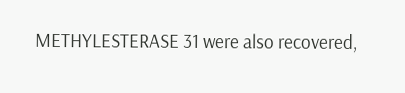METHYLESTERASE 31 were also recovered,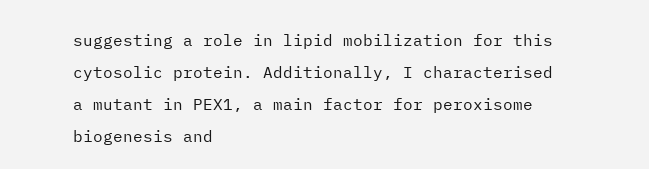suggesting a role in lipid mobilization for this cytosolic protein. Additionally, I characterised a mutant in PEX1, a main factor for peroxisome biogenesis and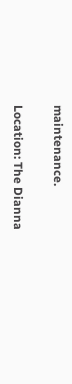maintenance.

Location: The Dianna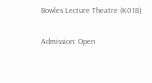Bowles Lecture Theatre (K018)

Admission: Open